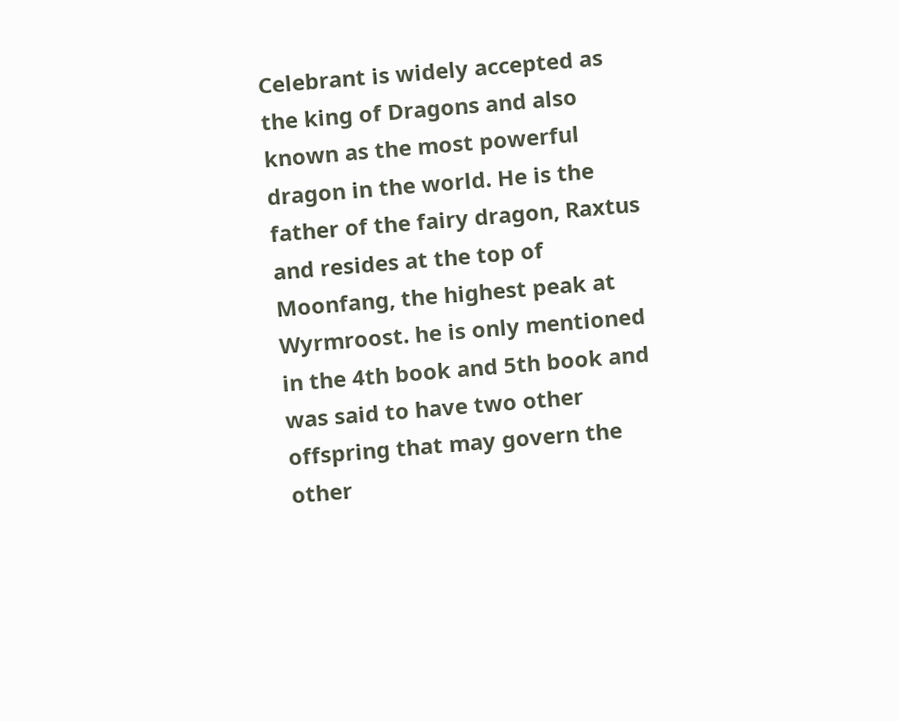Celebrant is widely accepted as the king of Dragons and also known as the most powerful dragon in the world. He is the father of the fairy dragon, Raxtus and resides at the top of Moonfang, the highest peak at Wyrmroost. he is only mentioned in the 4th book and 5th book and was said to have two other offspring that may govern the other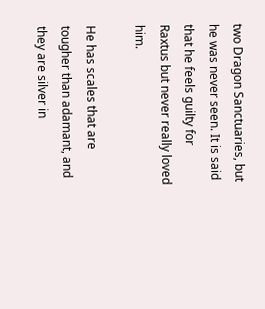two Dragon Sanctuaries, but he was never seen. It is said that he feels guilty for Raxtus but never really loved him.

He has scales that are tougher than adamant, and they are silver in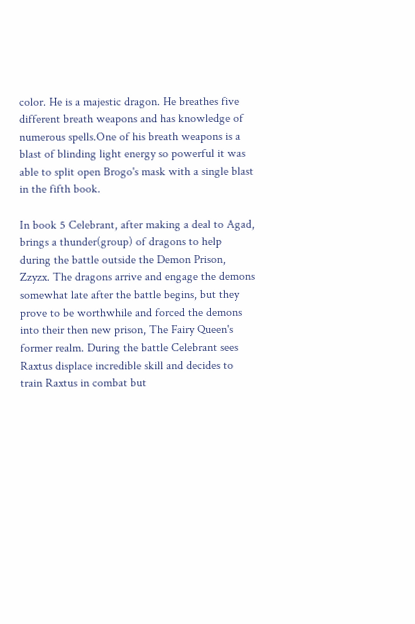color. He is a majestic dragon. He breathes five different breath weapons and has knowledge of numerous spells.One of his breath weapons is a blast of blinding light energy so powerful it was able to split open Brogo's mask with a single blast in the fifth book.

In book 5 Celebrant, after making a deal to Agad, brings a thunder(group) of dragons to help during the battle outside the Demon Prison, Zzyzx. The dragons arrive and engage the demons somewhat late after the battle begins, but they prove to be worthwhile and forced the demons into their then new prison, The Fairy Queen's former realm. During the battle Celebrant sees Raxtus displace incredible skill and decides to train Raxtus in combat but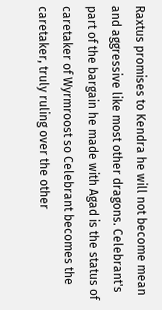Raxtus promises to Kendra he will not become mean and aggressive like most other dragons. Celebrant's part of the bargain he made with Agad is the status of caretaker of Wyrmroost so Celebrant becomes the caretaker, truly ruling over the other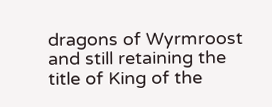dragons of Wyrmroost and still retaining the title of King of the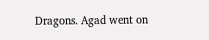Dragons. Agad went on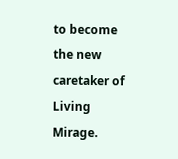to become the new caretaker of Living Mirage.